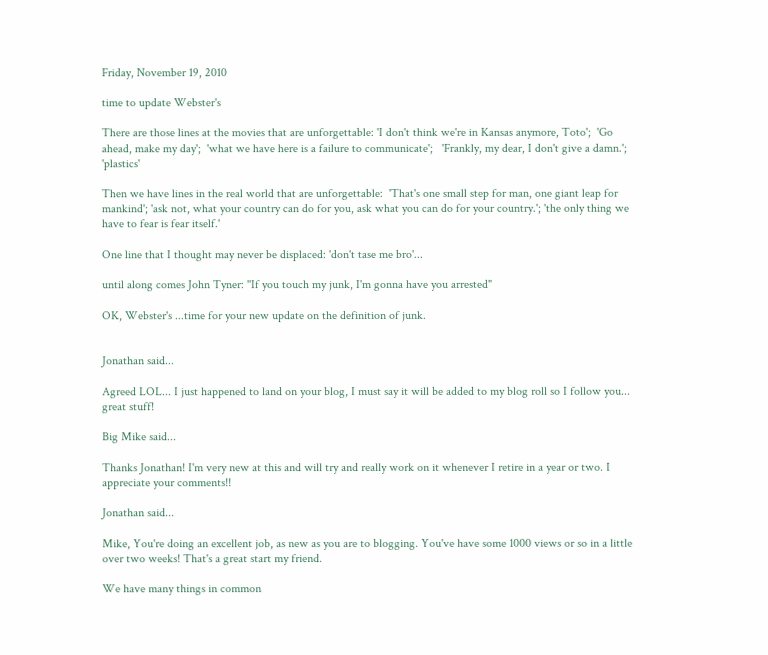Friday, November 19, 2010

time to update Webster's

There are those lines at the movies that are unforgettable: 'I don't think we're in Kansas anymore, Toto';  'Go ahead, make my day';  'what we have here is a failure to communicate';   'Frankly, my dear, I don't give a damn.';  'plastics'

Then we have lines in the real world that are unforgettable:  'That's one small step for man, one giant leap for mankind'; 'ask not, what your country can do for you, ask what you can do for your country.'; 'the only thing we have to fear is fear itself.'

One line that I thought may never be displaced: 'don't tase me bro'...

until along comes John Tyner: ''If you touch my junk, I'm gonna have you arrested"

OK, Webster's ...time for your new update on the definition of junk.


Jonathan said...

Agreed LOL... I just happened to land on your blog, I must say it will be added to my blog roll so I follow you... great stuff!

Big Mike said...

Thanks Jonathan! I'm very new at this and will try and really work on it whenever I retire in a year or two. I appreciate your comments!!

Jonathan said...

Mike, You're doing an excellent job, as new as you are to blogging. You've have some 1000 views or so in a little over two weeks! That's a great start my friend.

We have many things in common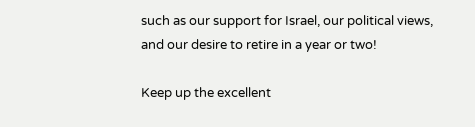such as our support for Israel, our political views, and our desire to retire in a year or two!

Keep up the excellent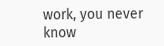work, you never know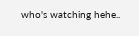who's watching hehe..